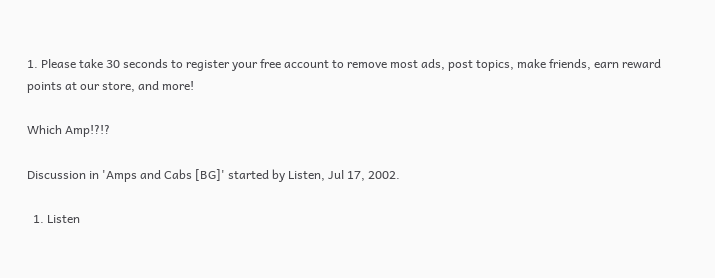1. Please take 30 seconds to register your free account to remove most ads, post topics, make friends, earn reward points at our store, and more!

Which Amp!?!?

Discussion in 'Amps and Cabs [BG]' started by Listen, Jul 17, 2002.

  1. Listen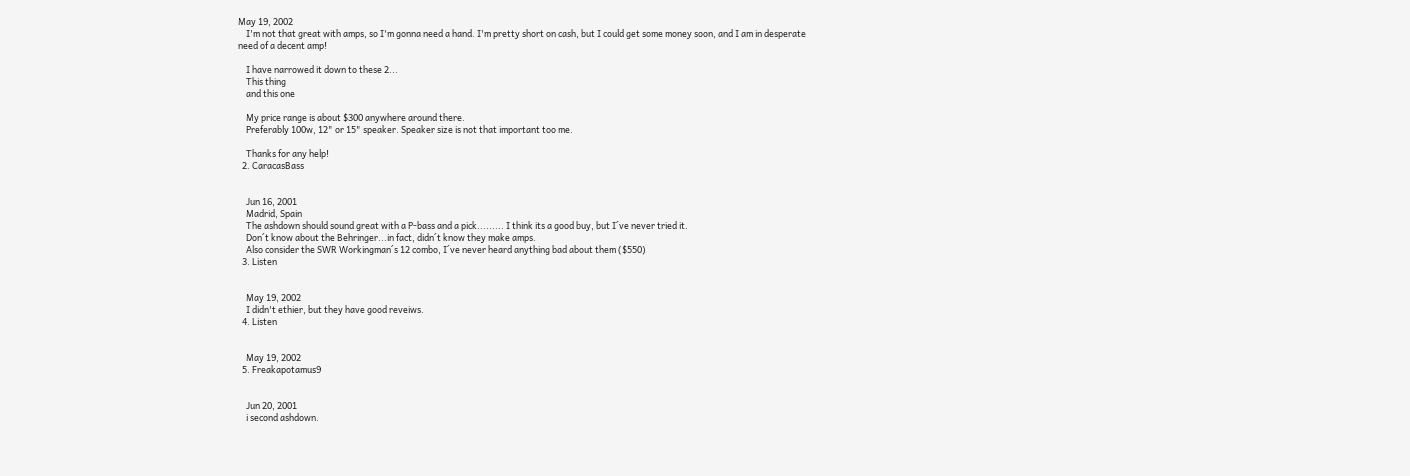May 19, 2002
    I'm not that great with amps, so I'm gonna need a hand. I'm pretty short on cash, but I could get some money soon, and I am in desperate need of a decent amp!

    I have narrowed it down to these 2...
    This thing
    and this one

    My price range is about $300 anywhere around there.
    Preferably 100w, 12" or 15" speaker. Speaker size is not that important too me.

    Thanks for any help!
  2. CaracasBass


    Jun 16, 2001
    Madrid, Spain
    The ashdown should sound great with a P-bass and a pick......... I think its a good buy, but I´ve never tried it.
    Don´t know about the Behringer...in fact, didn´t know they make amps.
    Also consider the SWR Workingman´s 12 combo, I´ve never heard anything bad about them ($550)
  3. Listen


    May 19, 2002
    I didn't ethier, but they have good reveiws.
  4. Listen


    May 19, 2002
  5. Freakapotamus9


    Jun 20, 2001
    i second ashdown.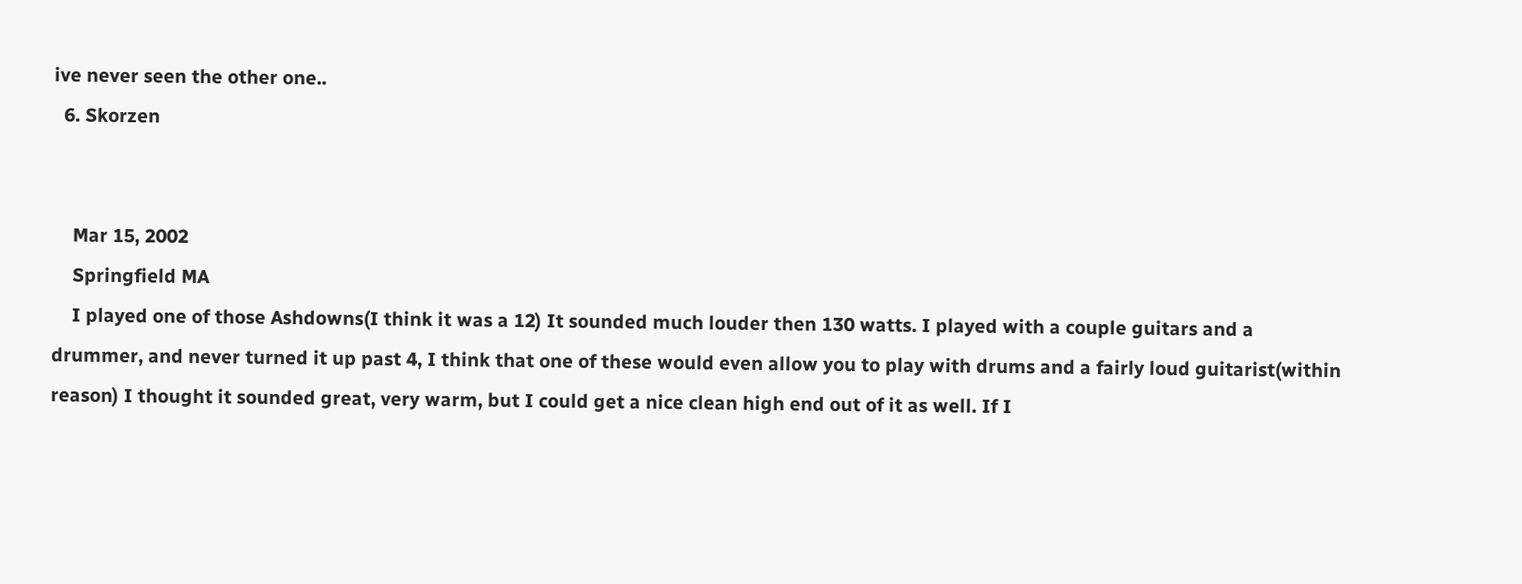ive never seen the other one..
  6. Skorzen


    Mar 15, 2002
    Springfield MA
    I played one of those Ashdowns(I think it was a 12) It sounded much louder then 130 watts. I played with a couple guitars and a drummer, and never turned it up past 4, I think that one of these would even allow you to play with drums and a fairly loud guitarist(within reason) I thought it sounded great, very warm, but I could get a nice clean high end out of it as well. If I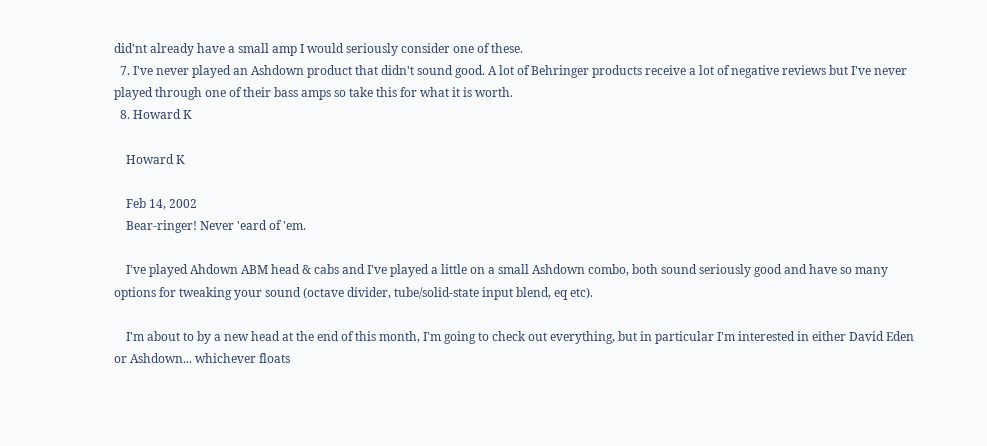did'nt already have a small amp I would seriously consider one of these.
  7. I've never played an Ashdown product that didn't sound good. A lot of Behringer products receive a lot of negative reviews but I've never played through one of their bass amps so take this for what it is worth.
  8. Howard K

    Howard K

    Feb 14, 2002
    Bear-ringer! Never 'eard of 'em.

    I've played Ahdown ABM head & cabs and I've played a little on a small Ashdown combo, both sound seriously good and have so many options for tweaking your sound (octave divider, tube/solid-state input blend, eq etc).

    I'm about to by a new head at the end of this month, I'm going to check out everything, but in particular I'm interested in either David Eden or Ashdown... whichever floats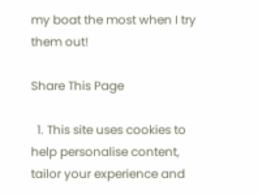my boat the most when I try them out!

Share This Page

  1. This site uses cookies to help personalise content, tailor your experience and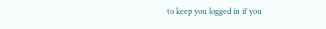to keep you logged in if you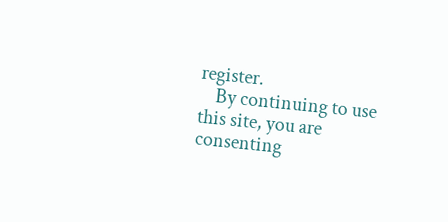register.
    By continuing to use this site, you are consenting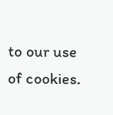to our use of cookies.